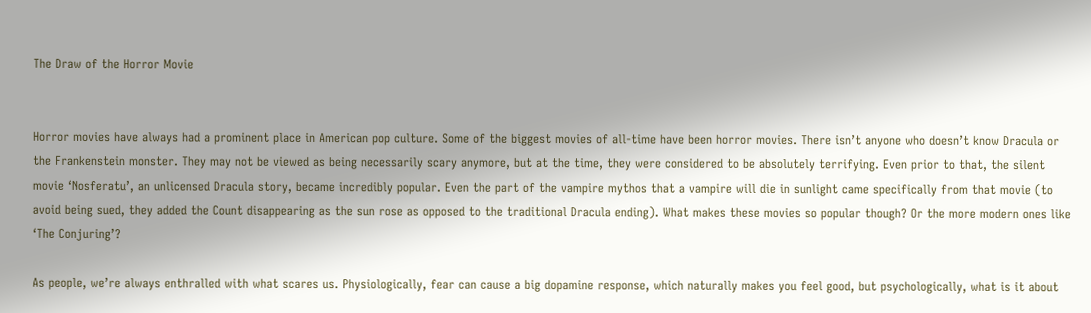The Draw of the Horror Movie


Horror movies have always had a prominent place in American pop culture. Some of the biggest movies of all-time have been horror movies. There isn’t anyone who doesn’t know Dracula or the Frankenstein monster. They may not be viewed as being necessarily scary anymore, but at the time, they were considered to be absolutely terrifying. Even prior to that, the silent movie ‘Nosferatu’, an unlicensed Dracula story, became incredibly popular. Even the part of the vampire mythos that a vampire will die in sunlight came specifically from that movie (to avoid being sued, they added the Count disappearing as the sun rose as opposed to the traditional Dracula ending). What makes these movies so popular though? Or the more modern ones like ‘The Conjuring’?

As people, we’re always enthralled with what scares us. Physiologically, fear can cause a big dopamine response, which naturally makes you feel good, but psychologically, what is it about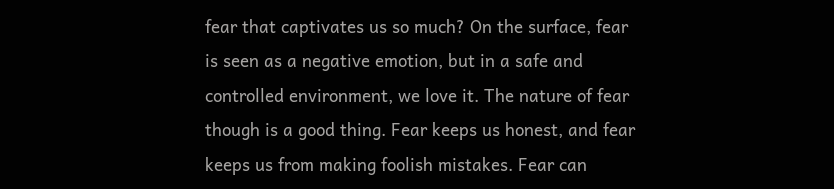fear that captivates us so much? On the surface, fear is seen as a negative emotion, but in a safe and controlled environment, we love it. The nature of fear though is a good thing. Fear keeps us honest, and fear keeps us from making foolish mistakes. Fear can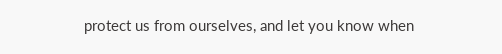protect us from ourselves, and let you know when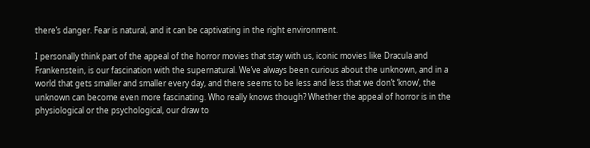there’s danger. Fear is natural, and it can be captivating in the right environment.

I personally think part of the appeal of the horror movies that stay with us, iconic movies like Dracula and Frankenstein, is our fascination with the supernatural. We’ve always been curious about the unknown, and in a world that gets smaller and smaller every day, and there seems to be less and less that we don’t ‘know’, the unknown can become even more fascinating. Who really knows though? Whether the appeal of horror is in the physiological or the psychological, our draw to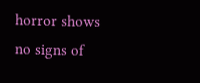horror shows no signs of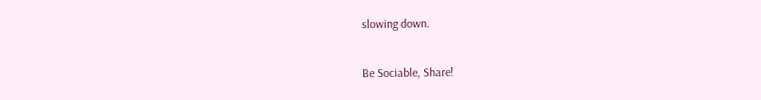slowing down.

Be Sociable, Share!